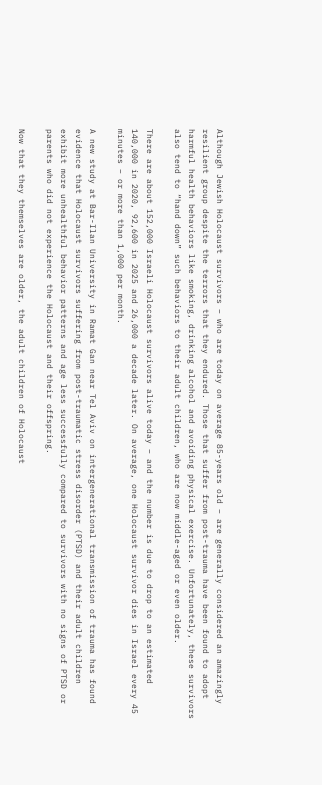Although Jewish Holocaust survivors – who are today on average 85-years old – are generally considered an amazingly resilient group despite the terrors that they endured. Those that suffer from post-trauma have been found to adopt harmful health behaviors like smoking, drinking alcohol and avoiding physical exercise. Unfortunately, these survivors also tend to “hand down” such behaviors to their adult children, who are now middle-aged or even older.

There are about 152,000 Israeli Holocaust survivors alive today – and the number is due to drop to an estimated 140,000 in 2020, 92,600 in 2025 and 26,000 a decade later. On average, one Holocaust survivor dies in Israel every 45 minutes – or more than 1,000 per month.

A new study at Bar-Ilan University in Ramat Gan near Tel Aviv on intergenerational transmission of trauma has found evidence that Holocaust survivors suffering from post-traumatic stress disorder (PTSD) and their adult children exhibit more unhealthful behavior patterns and age less successfully compared to survivors with no signs of PTSD or parents who did not experience the Holocaust and their offspring.

Now that they themselves are older, the adult children of Holocaust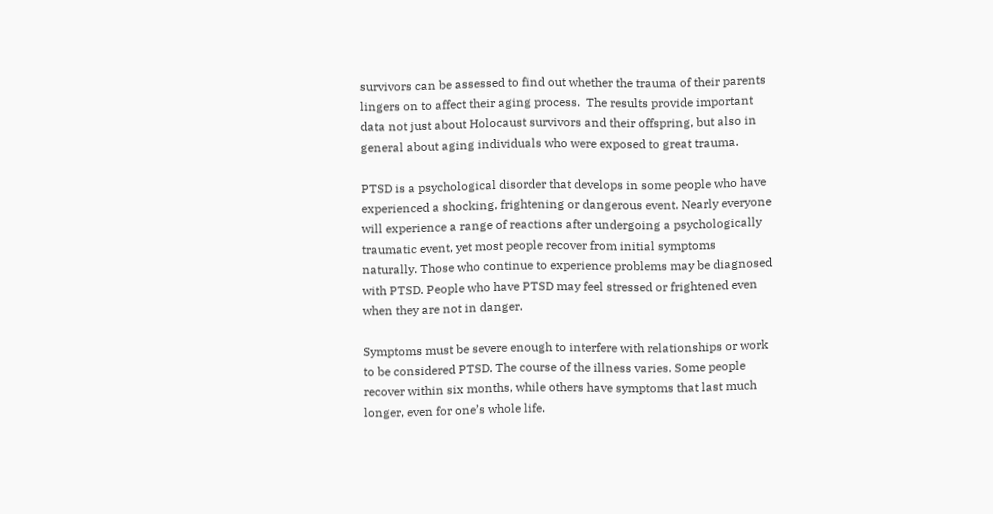survivors can be assessed to find out whether the trauma of their parents lingers on to affect their aging process.  The results provide important data not just about Holocaust survivors and their offspring, but also in general about aging individuals who were exposed to great trauma.

PTSD is a psychological disorder that develops in some people who have experienced a shocking, frightening or dangerous event. Nearly everyone will experience a range of reactions after undergoing a psychologically traumatic event, yet most people recover from initial symptoms naturally. Those who continue to experience problems may be diagnosed with PTSD. People who have PTSD may feel stressed or frightened even when they are not in danger.

Symptoms must be severe enough to interfere with relationships or work to be considered PTSD. The course of the illness varies. Some people recover within six months, while others have symptoms that last much longer, even for one’s whole life.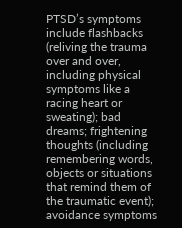PTSD’s symptoms include flashbacks (reliving the trauma over and over, including physical symptoms like a racing heart or sweating); bad dreams; frightening thoughts (including remembering words, objects or situations that remind them of the traumatic event); avoidance symptoms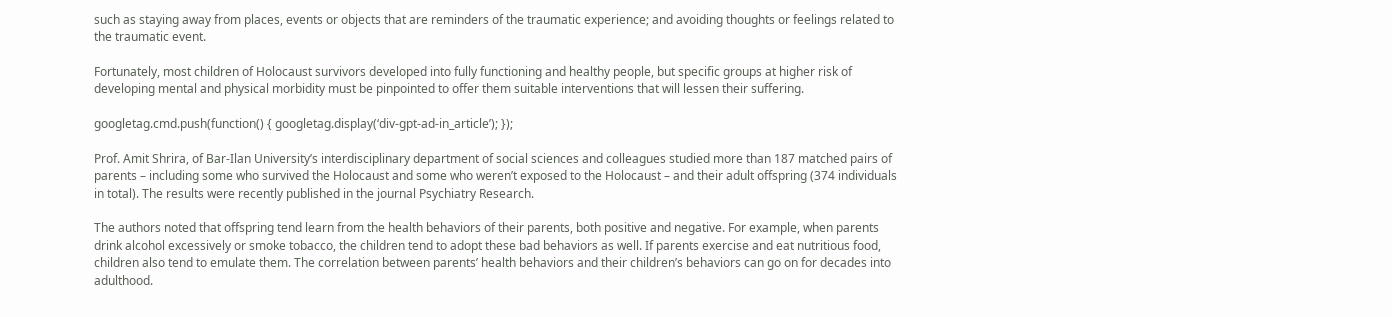such as staying away from places, events or objects that are reminders of the traumatic experience; and avoiding thoughts or feelings related to the traumatic event.

Fortunately, most children of Holocaust survivors developed into fully functioning and healthy people, but specific groups at higher risk of developing mental and physical morbidity must be pinpointed to offer them suitable interventions that will lessen their suffering.

googletag.cmd.push(function() { googletag.display(‘div-gpt-ad-in_article’); });

Prof. Amit Shrira, of Bar-Ilan University’s interdisciplinary department of social sciences and colleagues studied more than 187 matched pairs of parents – including some who survived the Holocaust and some who weren’t exposed to the Holocaust – and their adult offspring (374 individuals in total). The results were recently published in the journal Psychiatry Research.

The authors noted that offspring tend learn from the health behaviors of their parents, both positive and negative. For example, when parents drink alcohol excessively or smoke tobacco, the children tend to adopt these bad behaviors as well. If parents exercise and eat nutritious food, children also tend to emulate them. The correlation between parents’ health behaviors and their children’s behaviors can go on for decades into adulthood.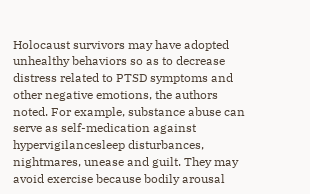Holocaust survivors may have adopted unhealthy behaviors so as to decrease distress related to PTSD symptoms and other negative emotions, the authors noted. For example, substance abuse can serve as self-medication against hypervigilancesleep disturbances, nightmares, unease and guilt. They may avoid exercise because bodily arousal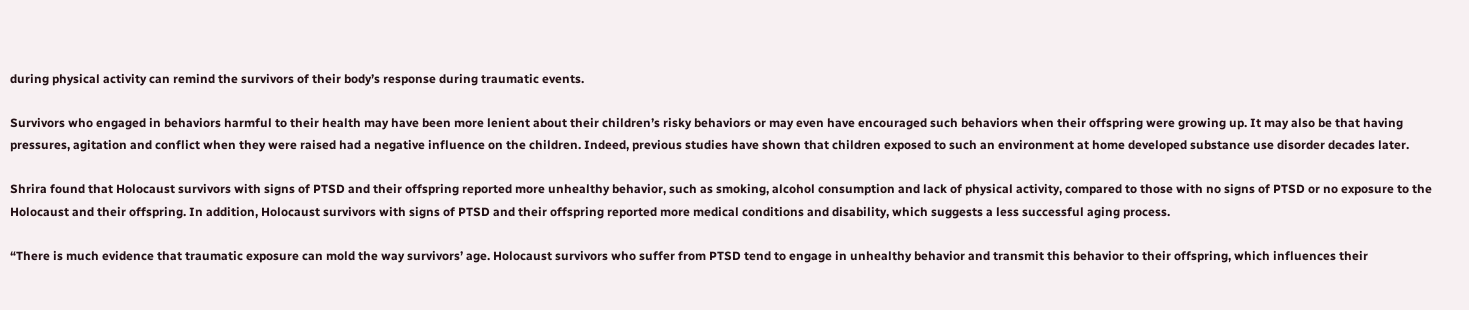during physical activity can remind the survivors of their body’s response during traumatic events.

Survivors who engaged in behaviors harmful to their health may have been more lenient about their children’s risky behaviors or may even have encouraged such behaviors when their offspring were growing up. It may also be that having pressures, agitation and conflict when they were raised had a negative influence on the children. Indeed, previous studies have shown that children exposed to such an environment at home developed substance use disorder decades later.

Shrira found that Holocaust survivors with signs of PTSD and their offspring reported more unhealthy behavior, such as smoking, alcohol consumption and lack of physical activity, compared to those with no signs of PTSD or no exposure to the Holocaust and their offspring. In addition, Holocaust survivors with signs of PTSD and their offspring reported more medical conditions and disability, which suggests a less successful aging process.

“There is much evidence that traumatic exposure can mold the way survivors’ age. Holocaust survivors who suffer from PTSD tend to engage in unhealthy behavior and transmit this behavior to their offspring, which influences their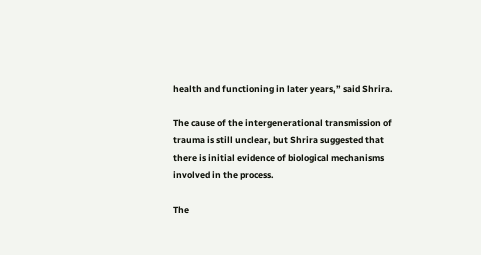health and functioning in later years,” said Shrira.

The cause of the intergenerational transmission of trauma is still unclear, but Shrira suggested that there is initial evidence of biological mechanisms involved in the process.

The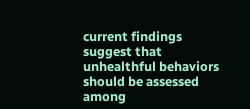current findings suggest that unhealthful behaviors should be assessed among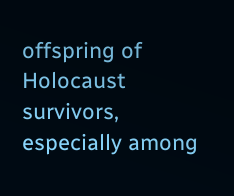offspring of Holocaust survivors, especially among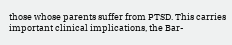those whose parents suffer from PTSD. This carries important clinical implications, the Bar-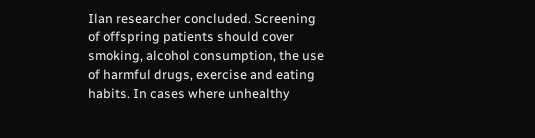Ilan researcher concluded. Screening of offspring patients should cover smoking, alcohol consumption, the use of harmful drugs, exercise and eating habits. In cases where unhealthy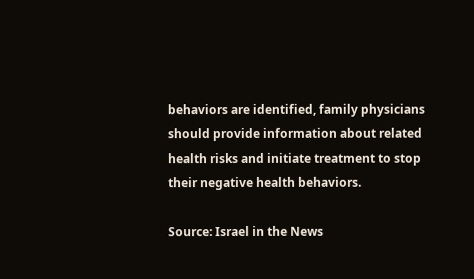behaviors are identified, family physicians should provide information about related health risks and initiate treatment to stop their negative health behaviors.

Source: Israel in the News